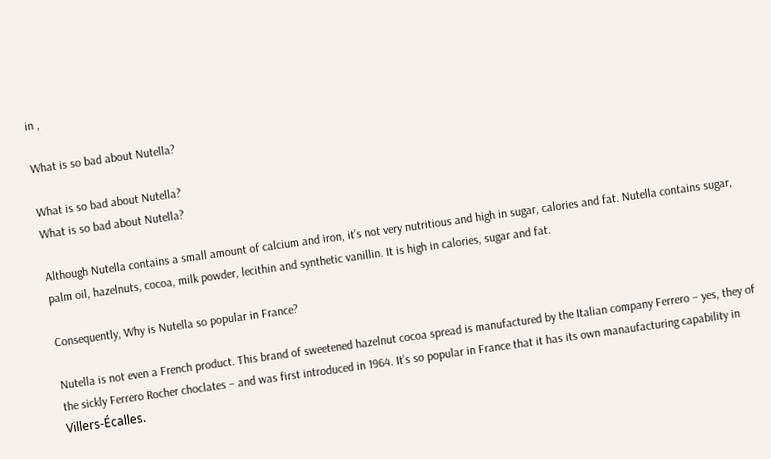in ,

What is so bad about Nutella?

What is so bad about Nutella?
What is so bad about Nutella?

Although Nutella contains a small amount of calcium and iron, it’s not very nutritious and high in sugar, calories and fat. Nutella contains sugar, palm oil, hazelnuts, cocoa, milk powder, lecithin and synthetic vanillin. It is high in calories, sugar and fat.

Consequently, Why is Nutella so popular in France?

Nutella is not even a French product. This brand of sweetened hazelnut cocoa spread is manufactured by the Italian company Ferrero – yes, they of the sickly Ferrero Rocher choclates – and was first introduced in 1964. It’s so popular in France that it has its own manaufacturing capability in Villers-Écalles.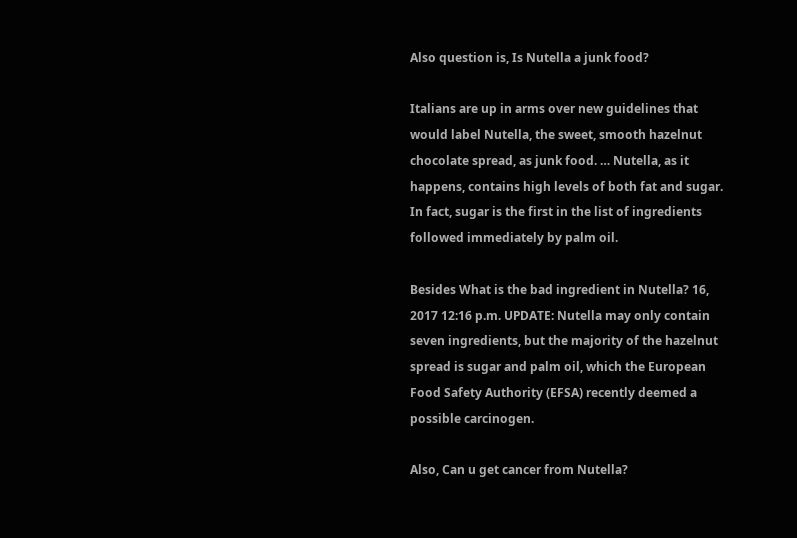Also question is, Is Nutella a junk food?

Italians are up in arms over new guidelines that would label Nutella, the sweet, smooth hazelnut chocolate spread, as junk food. … Nutella, as it happens, contains high levels of both fat and sugar. In fact, sugar is the first in the list of ingredients followed immediately by palm oil.

Besides What is the bad ingredient in Nutella? 16, 2017 12:16 p.m. UPDATE: Nutella may only contain seven ingredients, but the majority of the hazelnut spread is sugar and palm oil, which the European Food Safety Authority (EFSA) recently deemed a possible carcinogen.

Also, Can u get cancer from Nutella?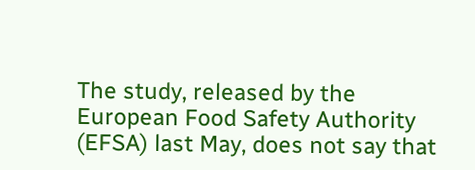The study, released by the European Food Safety Authority (EFSA) last May, does not say that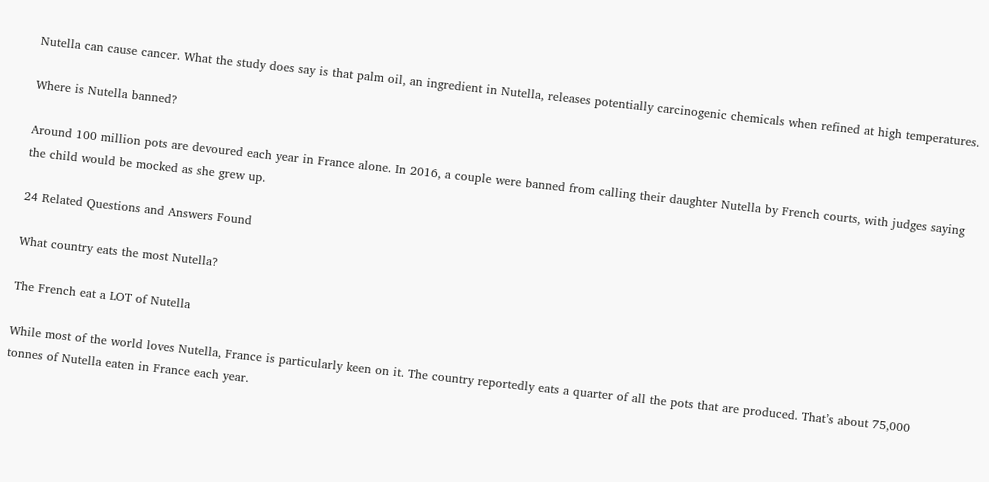Nutella can cause cancer. What the study does say is that palm oil, an ingredient in Nutella, releases potentially carcinogenic chemicals when refined at high temperatures.

Where is Nutella banned?

Around 100 million pots are devoured each year in France alone. In 2016, a couple were banned from calling their daughter Nutella by French courts, with judges saying the child would be mocked as she grew up.

24 Related Questions and Answers Found

What country eats the most Nutella?

The French eat a LOT of Nutella

While most of the world loves Nutella, France is particularly keen on it. The country reportedly eats a quarter of all the pots that are produced. That’s about 75,000 tonnes of Nutella eaten in France each year.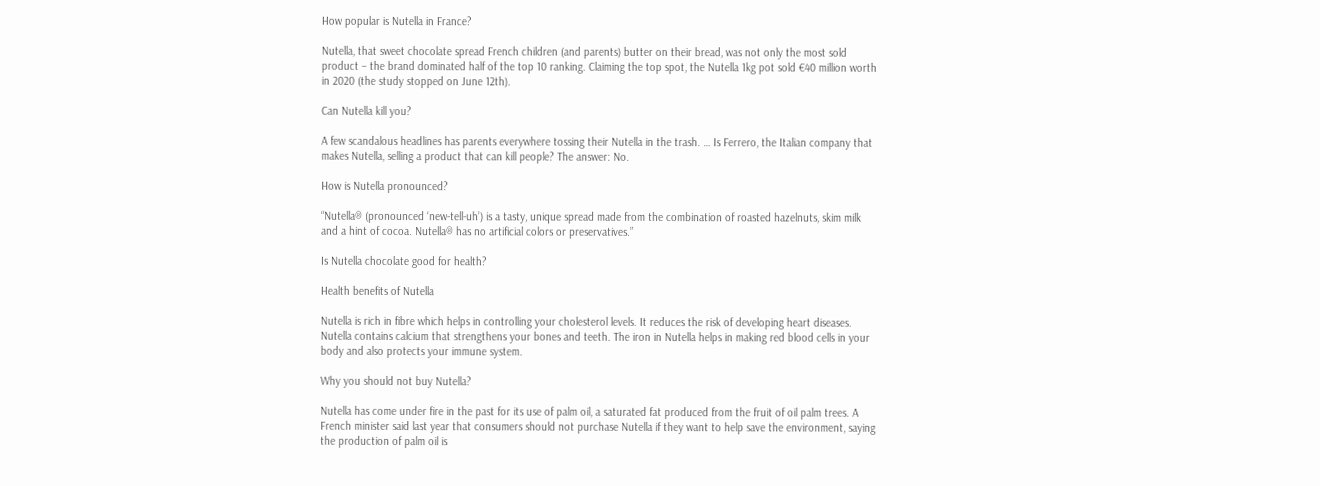How popular is Nutella in France?

Nutella, that sweet chocolate spread French children (and parents) butter on their bread, was not only the most sold product – the brand dominated half of the top 10 ranking. Claiming the top spot, the Nutella 1kg pot sold €40 million worth in 2020 (the study stopped on June 12th).

Can Nutella kill you?

A few scandalous headlines has parents everywhere tossing their Nutella in the trash. … Is Ferrero, the Italian company that makes Nutella, selling a product that can kill people? The answer: No.

How is Nutella pronounced?

“Nutella® (pronounced ‘new-tell-uh’) is a tasty, unique spread made from the combination of roasted hazelnuts, skim milk and a hint of cocoa. Nutella® has no artificial colors or preservatives.”

Is Nutella chocolate good for health?

Health benefits of Nutella

Nutella is rich in fibre which helps in controlling your cholesterol levels. It reduces the risk of developing heart diseases. Nutella contains calcium that strengthens your bones and teeth. The iron in Nutella helps in making red blood cells in your body and also protects your immune system.

Why you should not buy Nutella?

Nutella has come under fire in the past for its use of palm oil, a saturated fat produced from the fruit of oil palm trees. A French minister said last year that consumers should not purchase Nutella if they want to help save the environment, saying the production of palm oil is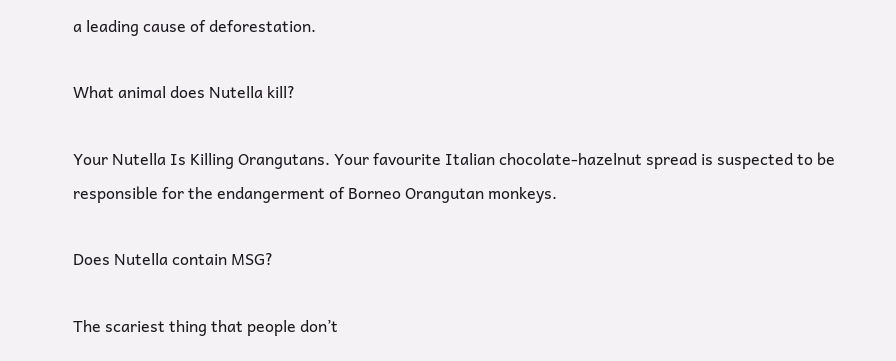a leading cause of deforestation.

What animal does Nutella kill?

Your Nutella Is Killing Orangutans. Your favourite Italian chocolate-hazelnut spread is suspected to be responsible for the endangerment of Borneo Orangutan monkeys.

Does Nutella contain MSG?

The scariest thing that people don’t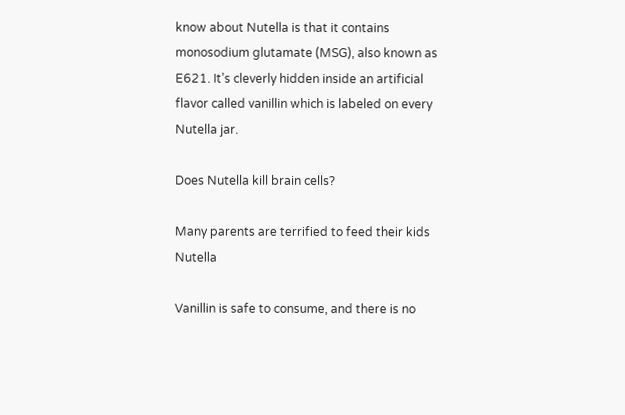know about Nutella is that it contains monosodium glutamate (MSG), also known as E621. It’s cleverly hidden inside an artificial flavor called vanillin which is labeled on every Nutella jar.

Does Nutella kill brain cells?

Many parents are terrified to feed their kids Nutella

Vanillin is safe to consume, and there is no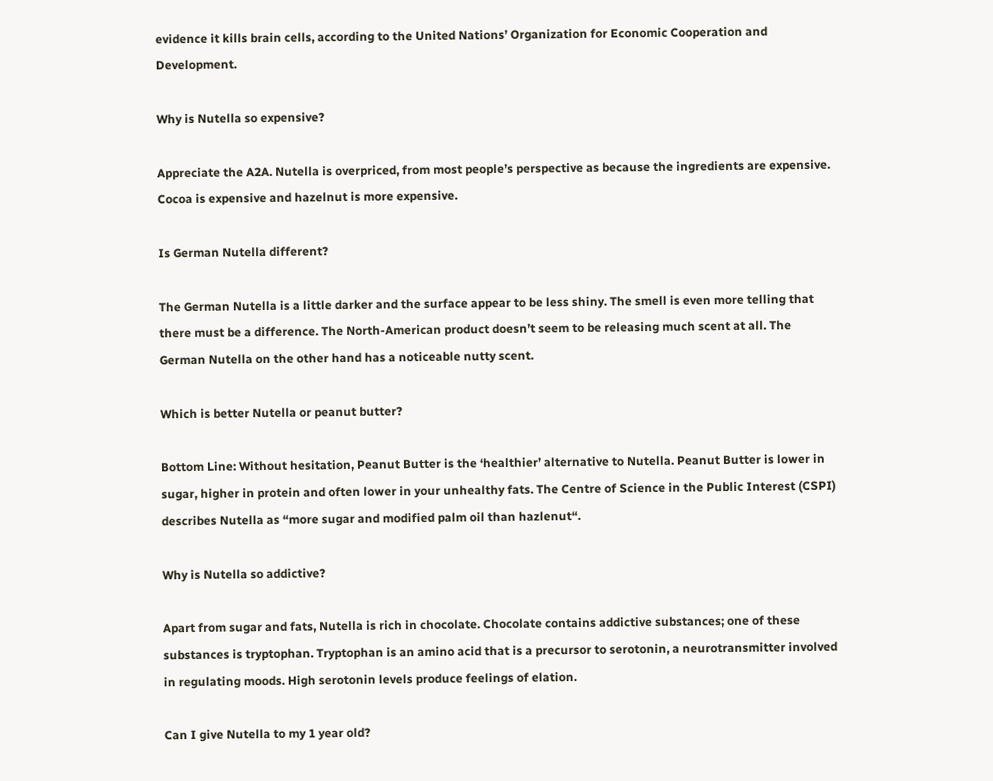evidence it kills brain cells, according to the United Nations’ Organization for Economic Cooperation and Development.

Why is Nutella so expensive?

Appreciate the A2A. Nutella is overpriced, from most people’s perspective as because the ingredients are expensive. Cocoa is expensive and hazelnut is more expensive.

Is German Nutella different?

The German Nutella is a little darker and the surface appear to be less shiny. The smell is even more telling that there must be a difference. The North-American product doesn’t seem to be releasing much scent at all. The German Nutella on the other hand has a noticeable nutty scent.

Which is better Nutella or peanut butter?

Bottom Line: Without hesitation, Peanut Butter is the ‘healthier’ alternative to Nutella. Peanut Butter is lower in sugar, higher in protein and often lower in your unhealthy fats. The Centre of Science in the Public Interest (CSPI) describes Nutella as “more sugar and modified palm oil than hazlenut“.

Why is Nutella so addictive?

Apart from sugar and fats, Nutella is rich in chocolate. Chocolate contains addictive substances; one of these substances is tryptophan. Tryptophan is an amino acid that is a precursor to serotonin, a neurotransmitter involved in regulating moods. High serotonin levels produce feelings of elation.

Can I give Nutella to my 1 year old?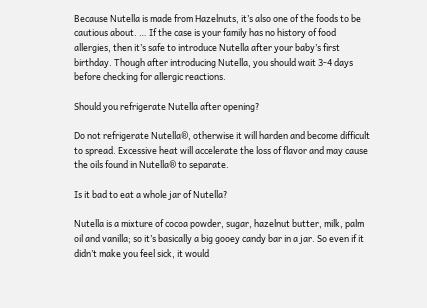Because Nutella is made from Hazelnuts, it’s also one of the foods to be cautious about. … If the case is your family has no history of food allergies, then it’s safe to introduce Nutella after your baby’s first birthday. Though after introducing Nutella, you should wait 3-4 days before checking for allergic reactions.

Should you refrigerate Nutella after opening?

Do not refrigerate Nutella®, otherwise it will harden and become difficult to spread. Excessive heat will accelerate the loss of flavor and may cause the oils found in Nutella® to separate.

Is it bad to eat a whole jar of Nutella?

Nutella is a mixture of cocoa powder, sugar, hazelnut butter, milk, palm oil and vanilla; so it’s basically a big gooey candy bar in a jar. So even if it didn’t make you feel sick, it would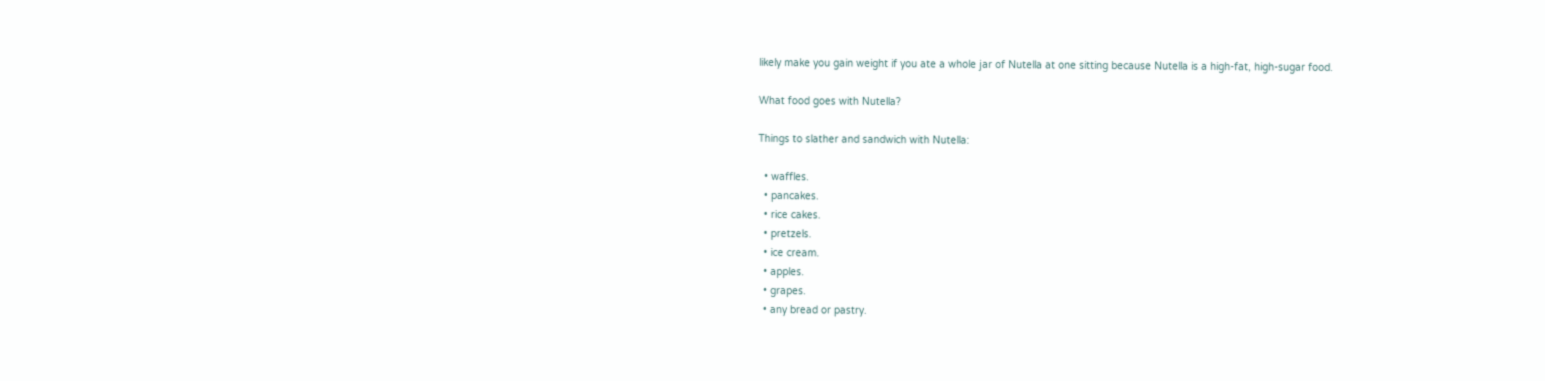likely make you gain weight if you ate a whole jar of Nutella at one sitting because Nutella is a high-fat, high-sugar food.

What food goes with Nutella?

Things to slather and sandwich with Nutella:

  • waffles.
  • pancakes.
  • rice cakes.
  • pretzels.
  • ice cream.
  • apples.
  • grapes.
  • any bread or pastry.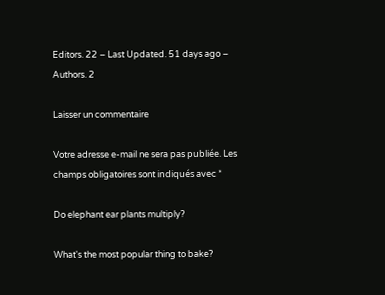Editors. 22 – Last Updated. 51 days ago – Authors. 2

Laisser un commentaire

Votre adresse e-mail ne sera pas publiée. Les champs obligatoires sont indiqués avec *

Do elephant ear plants multiply?

What's the most popular thing to bake?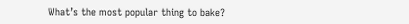What’s the most popular thing to bake?